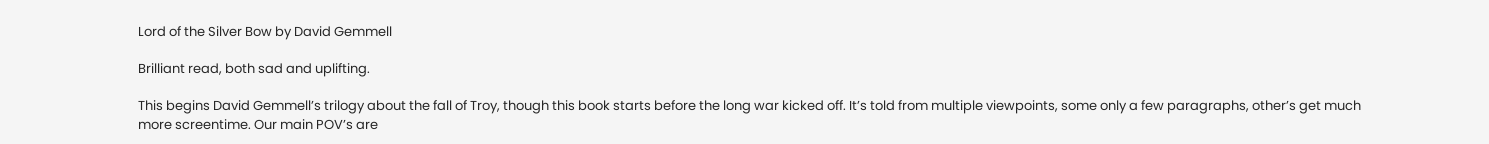Lord of the Silver Bow by David Gemmell

Brilliant read, both sad and uplifting.

This begins David Gemmell’s trilogy about the fall of Troy, though this book starts before the long war kicked off. It’s told from multiple viewpoints, some only a few paragraphs, other’s get much more screentime. Our main POV’s are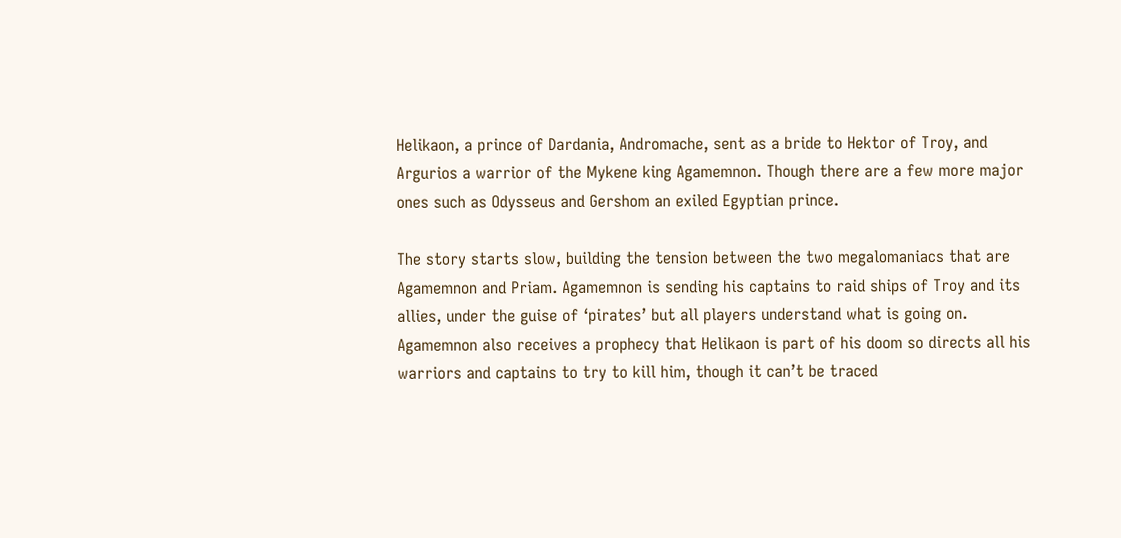Helikaon, a prince of Dardania, Andromache, sent as a bride to Hektor of Troy, and Argurios a warrior of the Mykene king Agamemnon. Though there are a few more major ones such as Odysseus and Gershom an exiled Egyptian prince.

The story starts slow, building the tension between the two megalomaniacs that are Agamemnon and Priam. Agamemnon is sending his captains to raid ships of Troy and its allies, under the guise of ‘pirates’ but all players understand what is going on. Agamemnon also receives a prophecy that Helikaon is part of his doom so directs all his warriors and captains to try to kill him, though it can’t be traced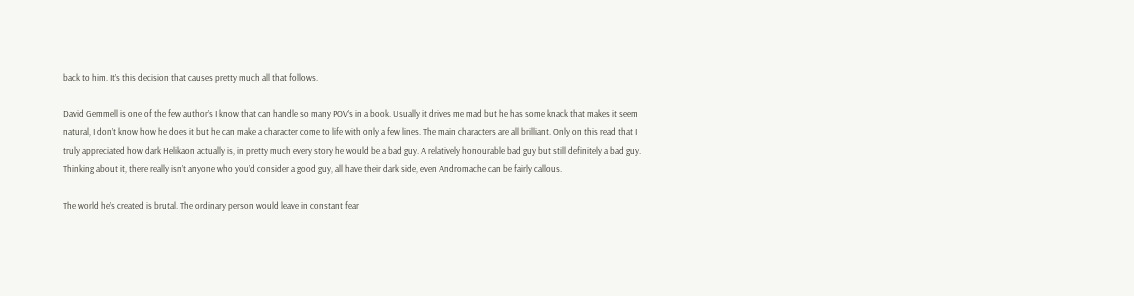back to him. It’s this decision that causes pretty much all that follows.

David Gemmell is one of the few author’s I know that can handle so many POV’s in a book. Usually it drives me mad but he has some knack that makes it seem natural, I don’t know how he does it but he can make a character come to life with only a few lines. The main characters are all brilliant. Only on this read that I truly appreciated how dark Helikaon actually is, in pretty much every story he would be a bad guy. A relatively honourable bad guy but still definitely a bad guy. Thinking about it, there really isn’t anyone who you’d consider a good guy, all have their dark side, even Andromache can be fairly callous.

The world he’s created is brutal. The ordinary person would leave in constant fear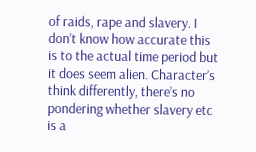of raids, rape and slavery. I don’t know how accurate this is to the actual time period but it does seem alien. Character’s think differently, there’s no pondering whether slavery etc is a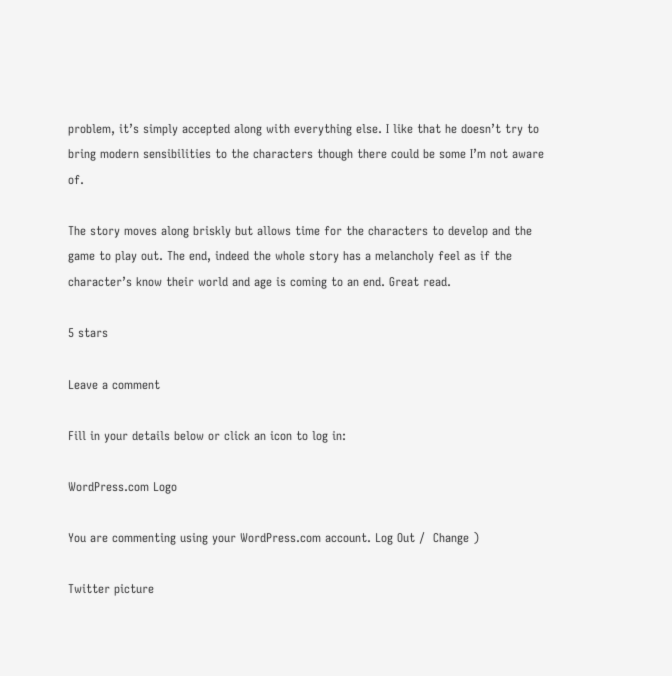problem, it’s simply accepted along with everything else. I like that he doesn’t try to bring modern sensibilities to the characters though there could be some I’m not aware of.

The story moves along briskly but allows time for the characters to develop and the game to play out. The end, indeed the whole story has a melancholy feel as if the character’s know their world and age is coming to an end. Great read.

5 stars

Leave a comment

Fill in your details below or click an icon to log in:

WordPress.com Logo

You are commenting using your WordPress.com account. Log Out /  Change )

Twitter picture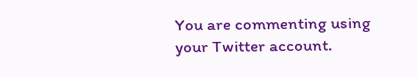You are commenting using your Twitter account.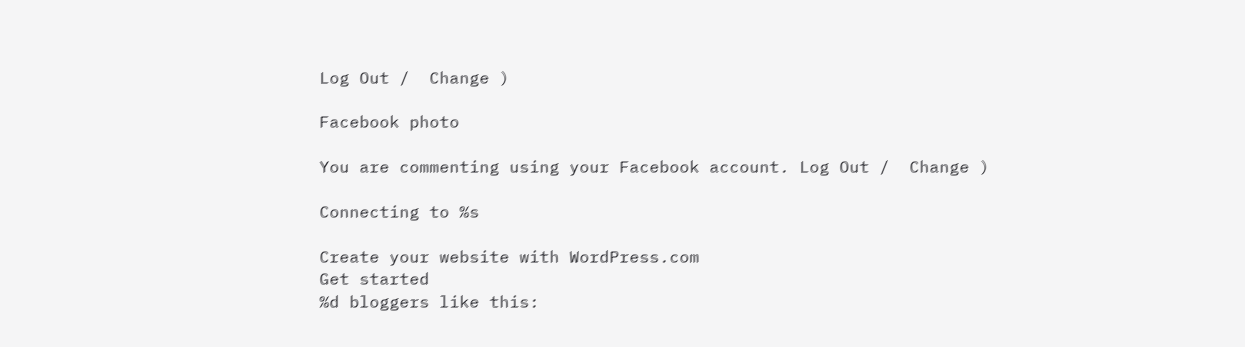Log Out /  Change )

Facebook photo

You are commenting using your Facebook account. Log Out /  Change )

Connecting to %s

Create your website with WordPress.com
Get started
%d bloggers like this: